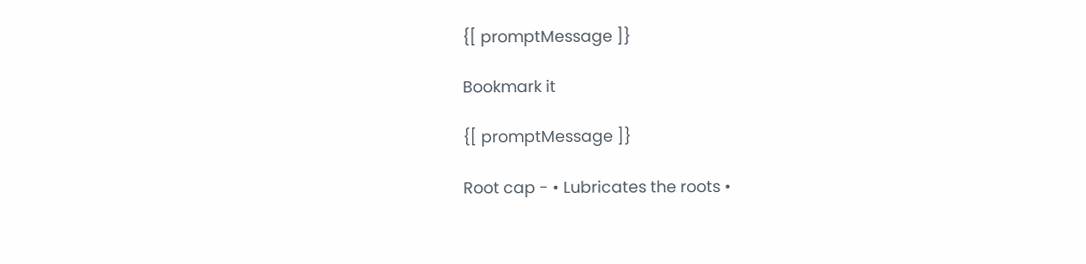{[ promptMessage ]}

Bookmark it

{[ promptMessage ]}

Root cap - • Lubricates the roots •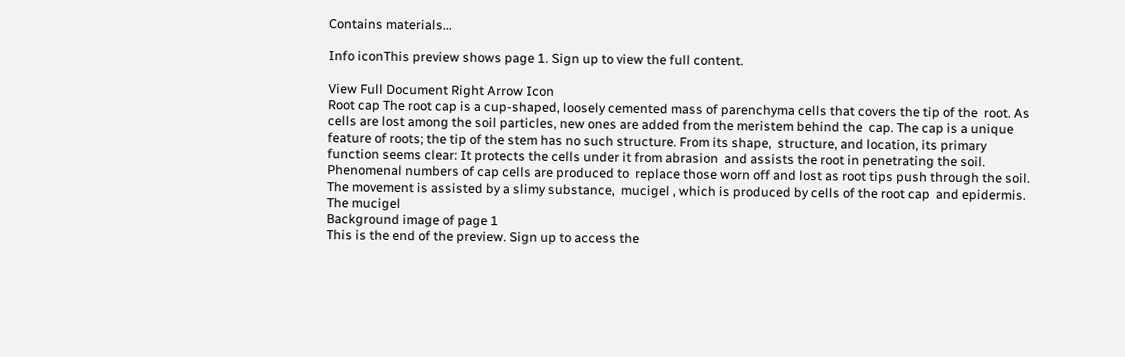Contains materials...

Info iconThis preview shows page 1. Sign up to view the full content.

View Full Document Right Arrow Icon
Root cap The root cap is a cup-shaped, loosely cemented mass of parenchyma cells that covers the tip of the  root. As cells are lost among the soil particles, new ones are added from the meristem behind the  cap. The cap is a unique feature of roots; the tip of the stem has no such structure. From its shape,  structure, and location, its primary function seems clear: It protects the cells under it from abrasion  and assists the root in penetrating the soil. Phenomenal numbers of cap cells are produced to  replace those worn off and lost as root tips push through the soil. The movement is assisted by a slimy substance,  mucigel , which is produced by cells of the root cap  and epidermis. The mucigel
Background image of page 1
This is the end of the preview. Sign up to access the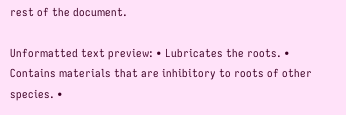rest of the document.

Unformatted text preview: • Lubricates the roots. • Contains materials that are inhibitory to roots of other species. •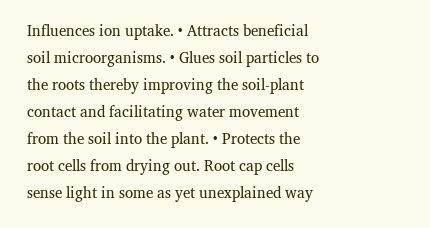Influences ion uptake. • Attracts beneficial soil microorganisms. • Glues soil particles to the roots thereby improving the soil-plant contact and facilitating water movement from the soil into the plant. • Protects the root cells from drying out. Root cap cells sense light in some as yet unexplained way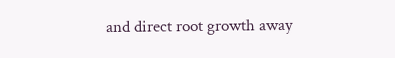and direct root growth away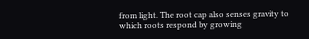from light. The root cap also senses gravity to which roots respond by growing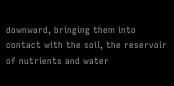downward, bringing them into contact with the soil, the reservoir of nutrients and water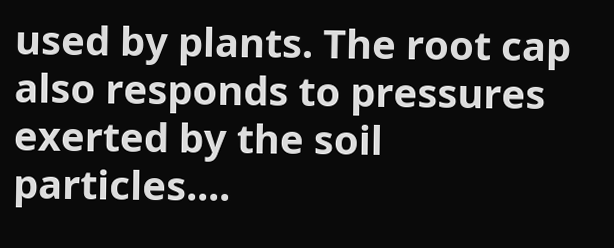used by plants. The root cap also responds to pressures exerted by the soil particles....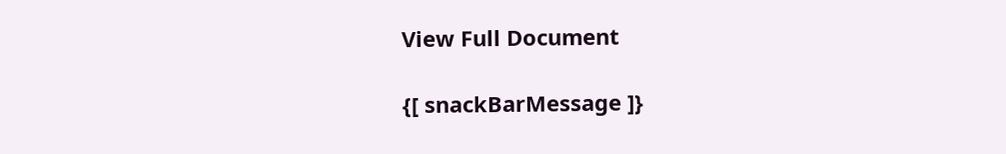View Full Document

{[ snackBarMessage ]}